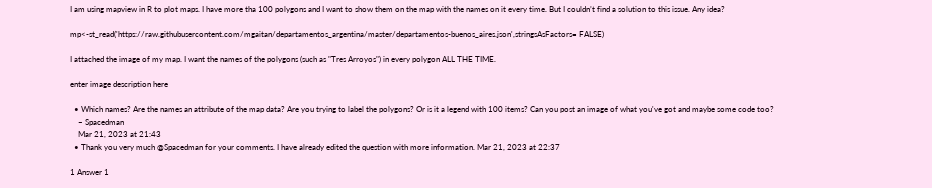I am using mapview in R to plot maps. I have more tha 100 polygons and I want to show them on the map with the names on it every time. But I couldn’t find a solution to this issue. Any idea?

mp<-st_read('https://raw.githubusercontent.com/mgaitan/departamentos_argentina/master/departamentos-buenos_aires.json',stringsAsFactors= FALSE)

I attached the image of my map. I want the names of the polygons (such as "Tres Arroyos") in every polygon ALL THE TIME.

enter image description here

  • Which names? Are the names an attribute of the map data? Are you trying to label the polygons? Or is it a legend with 100 items? Can you post an image of what you've got and maybe some code too?
    – Spacedman
    Mar 21, 2023 at 21:43
  • Thank you very much @Spacedman for your comments. I have already edited the question with more information. Mar 21, 2023 at 22:37

1 Answer 1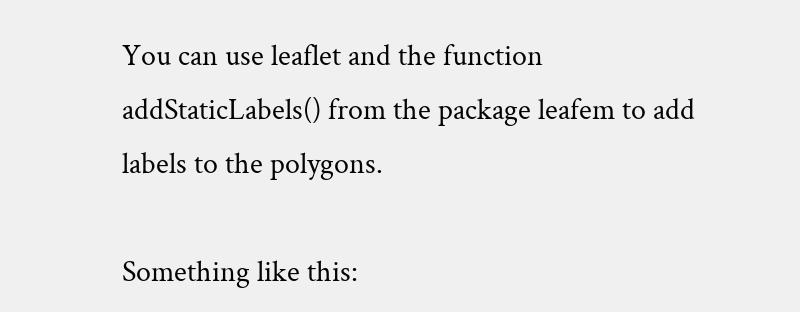You can use leaflet and the function addStaticLabels() from the package leafem to add labels to the polygons.

Something like this: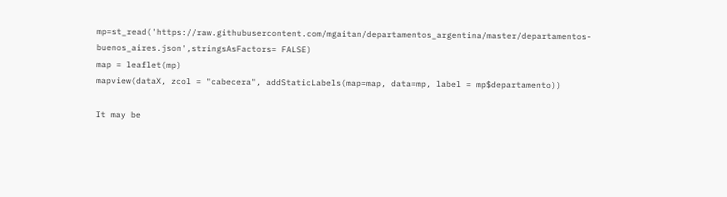mp=st_read('https://raw.githubusercontent.com/mgaitan/departamentos_argentina/master/departamentos-buenos_aires.json',stringsAsFactors= FALSE)
map = leaflet(mp)
mapview(dataX, zcol = "cabecera", addStaticLabels(map=map, data=mp, label = mp$departamento))

It may be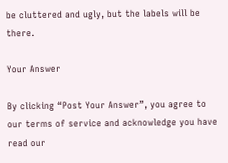be cluttered and ugly, but the labels will be there.

Your Answer

By clicking “Post Your Answer”, you agree to our terms of service and acknowledge you have read our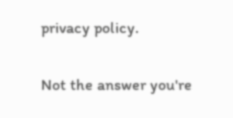privacy policy.

Not the answer you're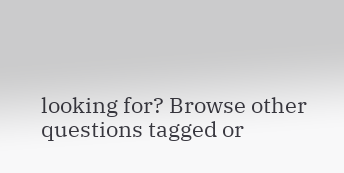looking for? Browse other questions tagged or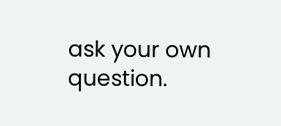ask your own question.